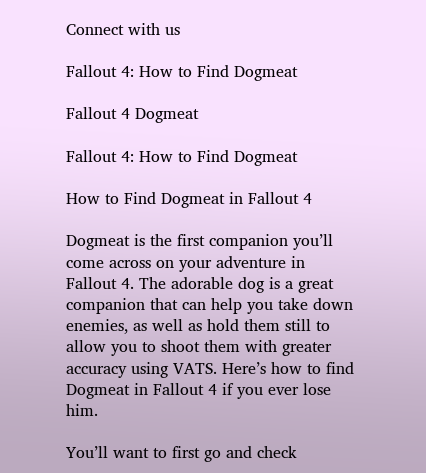Connect with us

Fallout 4: How to Find Dogmeat

Fallout 4 Dogmeat

Fallout 4: How to Find Dogmeat

How to Find Dogmeat in Fallout 4

Dogmeat is the first companion you’ll come across on your adventure in Fallout 4. The adorable dog is a great companion that can help you take down enemies, as well as hold them still to allow you to shoot them with greater accuracy using VATS. Here’s how to find Dogmeat in Fallout 4 if you ever lose him.

You’ll want to first go and check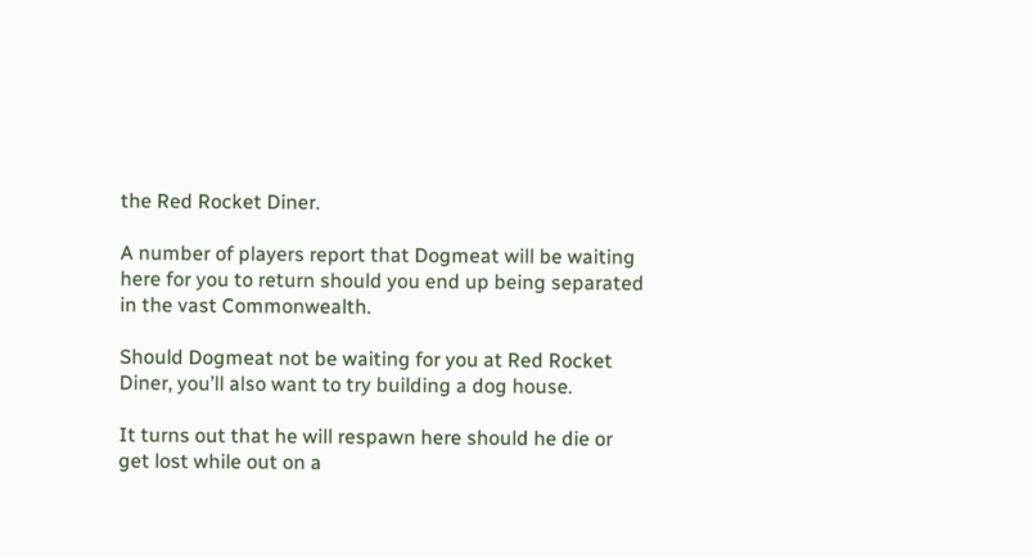the Red Rocket Diner.

A number of players report that Dogmeat will be waiting here for you to return should you end up being separated in the vast Commonwealth.

Should Dogmeat not be waiting for you at Red Rocket Diner, you’ll also want to try building a dog house.

It turns out that he will respawn here should he die or get lost while out on a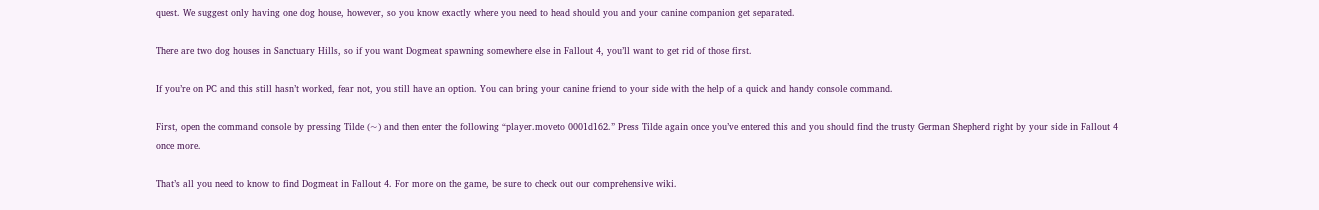quest. We suggest only having one dog house, however, so you know exactly where you need to head should you and your canine companion get separated.

There are two dog houses in Sanctuary Hills, so if you want Dogmeat spawning somewhere else in Fallout 4, you’ll want to get rid of those first.

If you’re on PC and this still hasn’t worked, fear not, you still have an option. You can bring your canine friend to your side with the help of a quick and handy console command.

First, open the command console by pressing Tilde (~) and then enter the following “player.moveto 0001d162.” Press Tilde again once you’ve entered this and you should find the trusty German Shepherd right by your side in Fallout 4 once more.

That’s all you need to know to find Dogmeat in Fallout 4. For more on the game, be sure to check out our comprehensive wiki.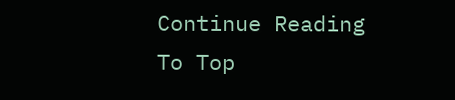Continue Reading
To Top